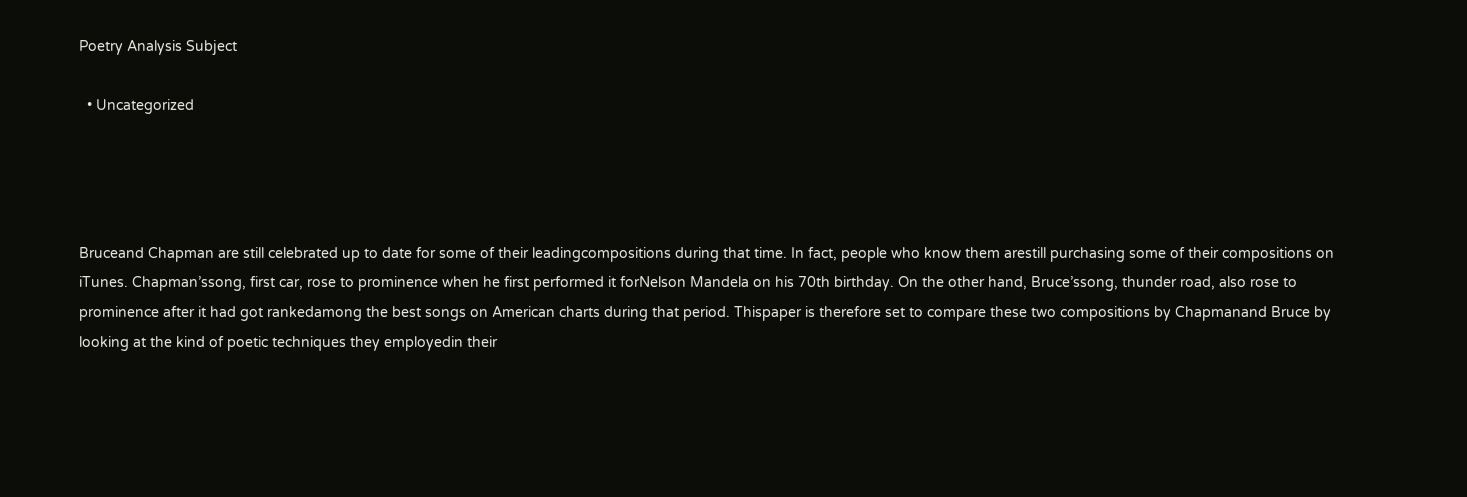Poetry Analysis Subject

  • Uncategorized




Bruceand Chapman are still celebrated up to date for some of their leadingcompositions during that time. In fact, people who know them arestill purchasing some of their compositions on iTunes. Chapman’ssong, first car, rose to prominence when he first performed it forNelson Mandela on his 70th birthday. On the other hand, Bruce’ssong, thunder road, also rose to prominence after it had got rankedamong the best songs on American charts during that period. Thispaper is therefore set to compare these two compositions by Chapmanand Bruce by looking at the kind of poetic techniques they employedin their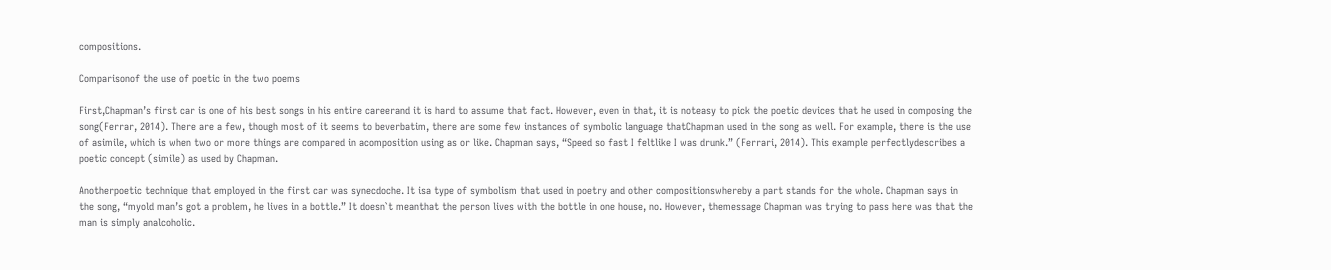compositions.

Comparisonof the use of poetic in the two poems

First,Chapman’s first car is one of his best songs in his entire careerand it is hard to assume that fact. However, even in that, it is noteasy to pick the poetic devices that he used in composing the song(Ferrar, 2014). There are a few, though most of it seems to beverbatim, there are some few instances of symbolic language thatChapman used in the song as well. For example, there is the use of asimile, which is when two or more things are compared in acomposition using as or like. Chapman says, “Speed so fast I feltlike I was drunk.” (Ferrari, 2014). This example perfectlydescribes a poetic concept (simile) as used by Chapman.

Anotherpoetic technique that employed in the first car was synecdoche. It isa type of symbolism that used in poetry and other compositionswhereby a part stands for the whole. Chapman says in the song, “myold man’s got a problem, he lives in a bottle.” It doesn`t meanthat the person lives with the bottle in one house, no. However, themessage Chapman was trying to pass here was that the man is simply analcoholic.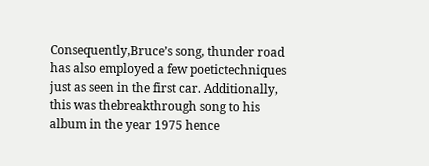Consequently,Bruce’s song, thunder road has also employed a few poetictechniques just as seen in the first car. Additionally, this was thebreakthrough song to his album in the year 1975 hence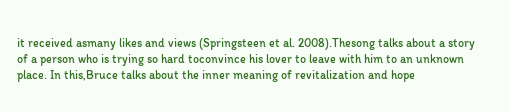it received asmany likes and views (Springsteen et al. 2008).Thesong talks about a story of a person who is trying so hard toconvince his lover to leave with him to an unknown place. In this,Bruce talks about the inner meaning of revitalization and hope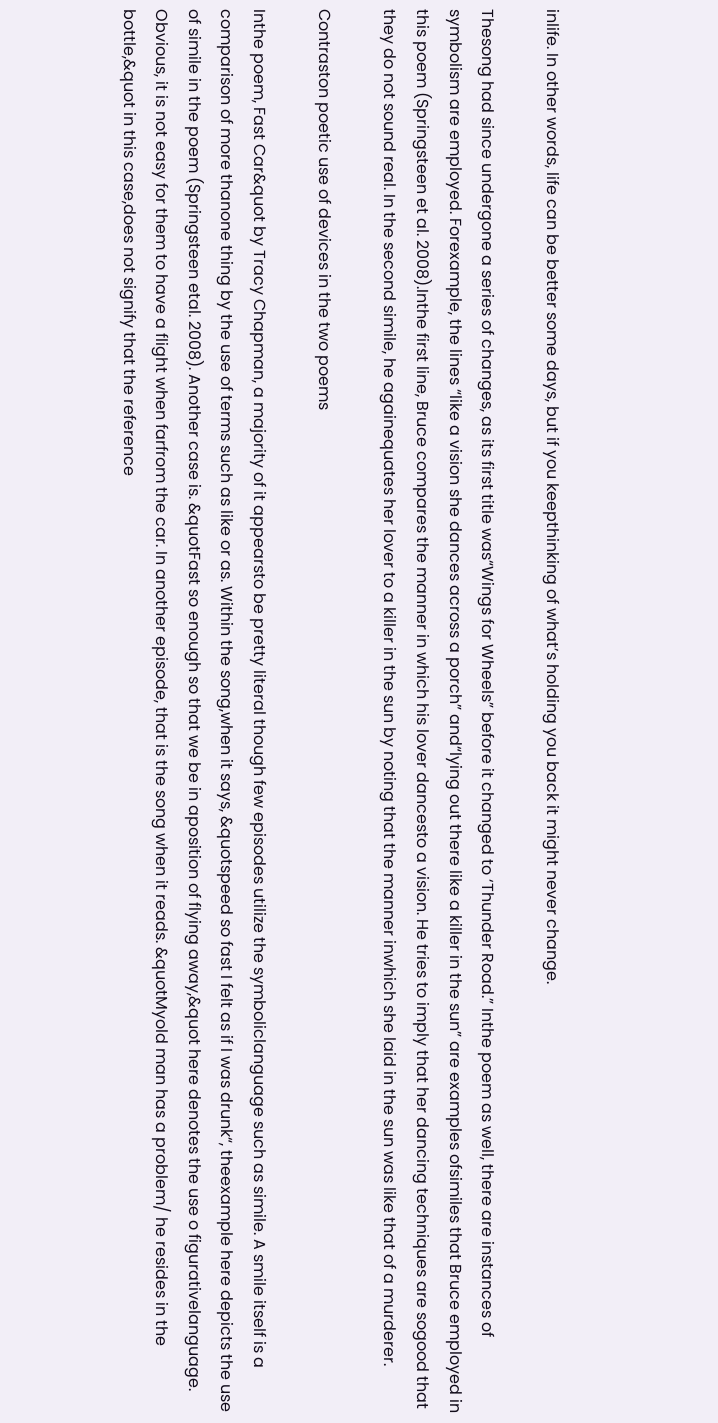inlife. In other words, life can be better some days, but if you keepthinking of what’s holding you back it might never change.

Thesong had since undergone a series of changes, as its first title was“Wings for Wheels” before it changed to ‘Thunder Road.” Inthe poem as well, there are instances of symbolism are employed. Forexample, the lines “like a vision she dances across a porch” and“lying out there like a killer in the sun” are examples ofsimiles that Bruce employed in this poem (Springsteen et al. 2008).Inthe first line, Bruce compares the manner in which his lover dancesto a vision. He tries to imply that her dancing techniques are sogood that they do not sound real. In the second simile, he againequates her lover to a killer in the sun by noting that the manner inwhich she laid in the sun was like that of a murderer.

Contraston poetic use of devices in the two poems

Inthe poem, Fast Car&quot by Tracy Chapman, a majority of it appearsto be pretty literal though few episodes utilize the symboliclanguage such as simile. A smile itself is a comparison of more thanone thing by the use of terms such as like or as. Within the song,when it says, &quotspeed so fast I felt as if I was drunk“, theexample here depicts the use of simile in the poem (Springsteen etal. 2008). Another case is. &quotFast so enough so that we be in aposition of flying away,&quot here denotes the use o figurativelanguage. Obvious, it is not easy for them to have a flight when farfrom the car. In another episode, that is the song when it reads. &quotMyold man has a problem/ he resides in the bottle,&quot in this case,does not signify that the reference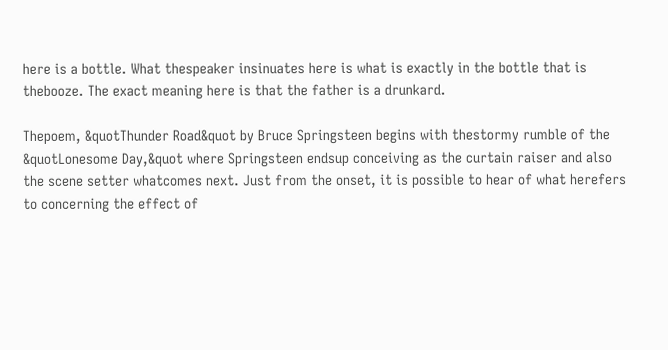here is a bottle. What thespeaker insinuates here is what is exactly in the bottle that is thebooze. The exact meaning here is that the father is a drunkard.

Thepoem, &quotThunder Road&quot by Bruce Springsteen begins with thestormy rumble of the &quotLonesome Day,&quot where Springsteen endsup conceiving as the curtain raiser and also the scene setter whatcomes next. Just from the onset, it is possible to hear of what herefers to concerning the effect of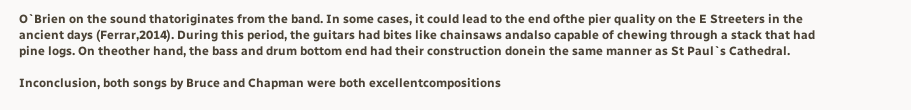O`Brien on the sound thatoriginates from the band. In some cases, it could lead to the end ofthe pier quality on the E Streeters in the ancient days (Ferrar,2014). During this period, the guitars had bites like chainsaws andalso capable of chewing through a stack that had pine logs. On theother hand, the bass and drum bottom end had their construction donein the same manner as St Paul`s Cathedral.

Inconclusion, both songs by Bruce and Chapman were both excellentcompositions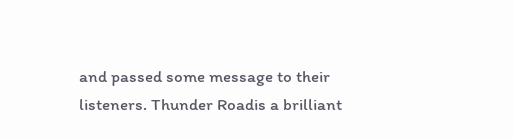and passed some message to their listeners. Thunder Roadis a brilliant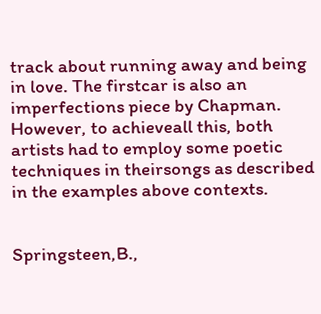track about running away and being in love. The firstcar is also an imperfections piece by Chapman. However, to achieveall this, both artists had to employ some poetic techniques in theirsongs as described in the examples above contexts.


Springsteen,B.,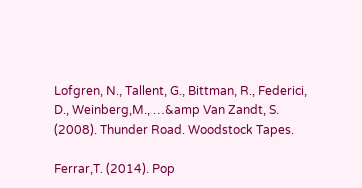Lofgren, N., Tallent, G., Bittman, R., Federici, D., Weinberg,M., …&amp Van Zandt, S. (2008). Thunder Road. Woodstock Tapes.

Ferrar,T. (2014). Pop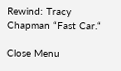Rewind: Tracy Chapman “Fast Car.“

Close Menu